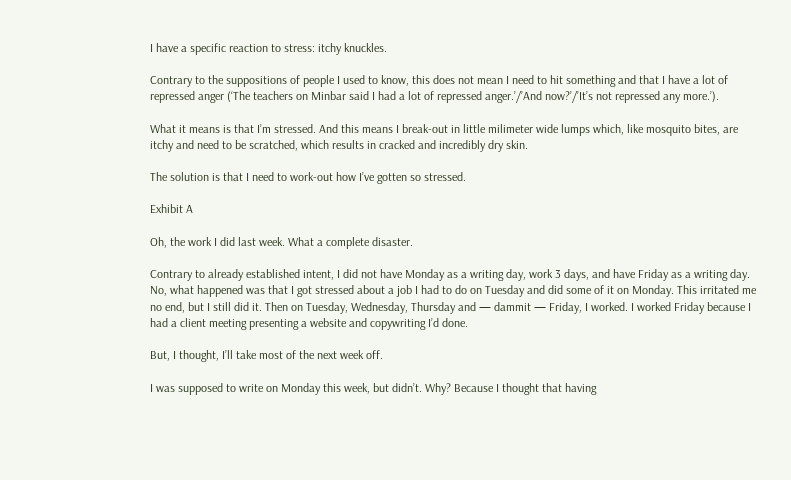I have a specific reaction to stress: itchy knuckles.

Contrary to the suppositions of people I used to know, this does not mean I need to hit something and that I have a lot of repressed anger (‘The teachers on Minbar said I had a lot of repressed anger.’/’And now?’/’It’s not repressed any more.’).

What it means is that I’m stressed. And this means I break-out in little milimeter wide lumps which, like mosquito bites, are itchy and need to be scratched, which results in cracked and incredibly dry skin.

The solution is that I need to work-out how I’ve gotten so stressed.

Exhibit A

Oh, the work I did last week. What a complete disaster.

Contrary to already established intent, I did not have Monday as a writing day, work 3 days, and have Friday as a writing day. No, what happened was that I got stressed about a job I had to do on Tuesday and did some of it on Monday. This irritated me no end, but I still did it. Then on Tuesday, Wednesday, Thursday and — dammit — Friday, I worked. I worked Friday because I had a client meeting presenting a website and copywriting I’d done.

But, I thought, I’ll take most of the next week off.

I was supposed to write on Monday this week, but didn’t. Why? Because I thought that having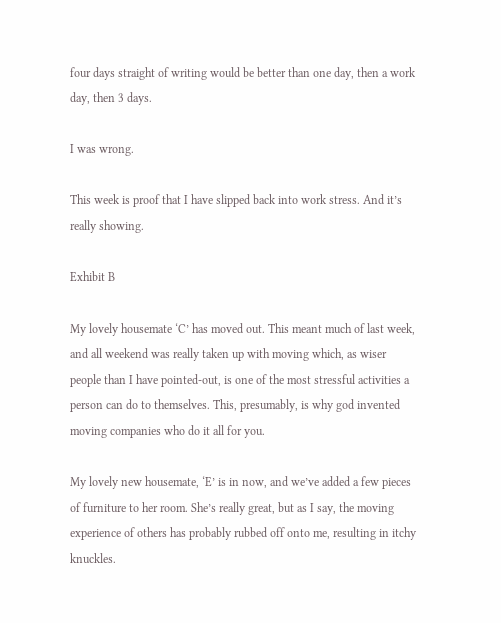four days straight of writing would be better than one day, then a work day, then 3 days.

I was wrong.

This week is proof that I have slipped back into work stress. And it’s really showing.

Exhibit B

My lovely housemate ‘C’ has moved out. This meant much of last week, and all weekend was really taken up with moving which, as wiser people than I have pointed-out, is one of the most stressful activities a person can do to themselves. This, presumably, is why god invented moving companies who do it all for you.

My lovely new housemate, ‘E’ is in now, and we’ve added a few pieces of furniture to her room. She’s really great, but as I say, the moving experience of others has probably rubbed off onto me, resulting in itchy knuckles.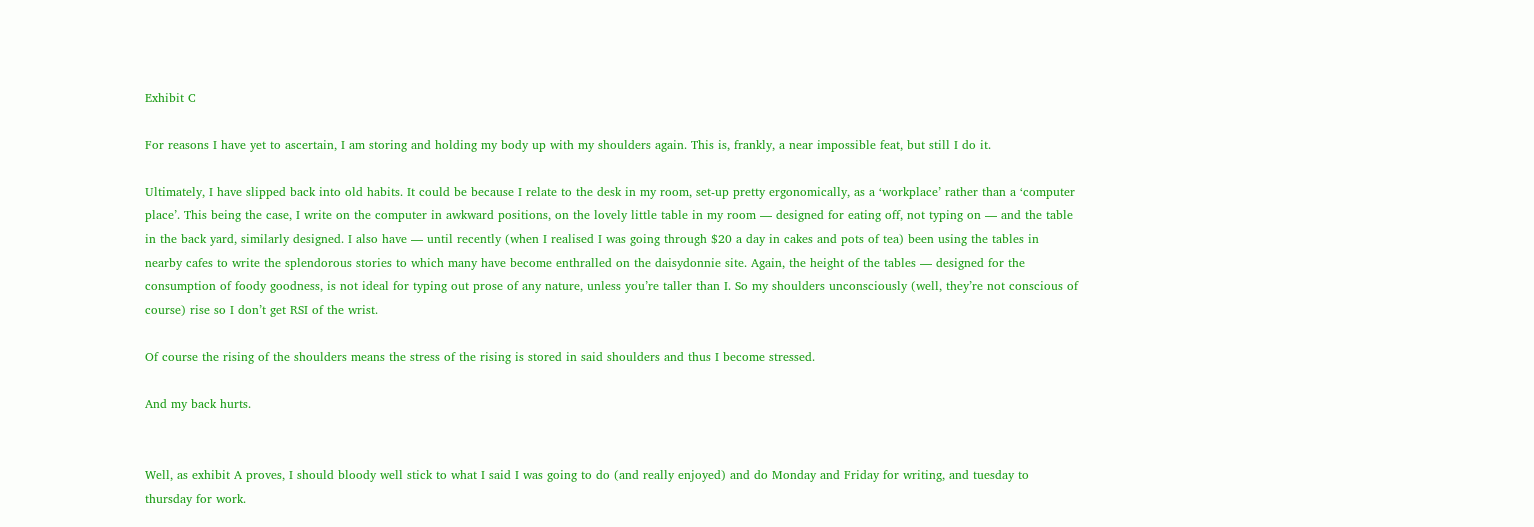Exhibit C

For reasons I have yet to ascertain, I am storing and holding my body up with my shoulders again. This is, frankly, a near impossible feat, but still I do it.

Ultimately, I have slipped back into old habits. It could be because I relate to the desk in my room, set-up pretty ergonomically, as a ‘workplace’ rather than a ‘computer place’. This being the case, I write on the computer in awkward positions, on the lovely little table in my room — designed for eating off, not typing on — and the table in the back yard, similarly designed. I also have — until recently (when I realised I was going through $20 a day in cakes and pots of tea) been using the tables in nearby cafes to write the splendorous stories to which many have become enthralled on the daisydonnie site. Again, the height of the tables — designed for the consumption of foody goodness, is not ideal for typing out prose of any nature, unless you’re taller than I. So my shoulders unconsciously (well, they’re not conscious of course) rise so I don’t get RSI of the wrist.

Of course the rising of the shoulders means the stress of the rising is stored in said shoulders and thus I become stressed.

And my back hurts.


Well, as exhibit A proves, I should bloody well stick to what I said I was going to do (and really enjoyed) and do Monday and Friday for writing, and tuesday to thursday for work.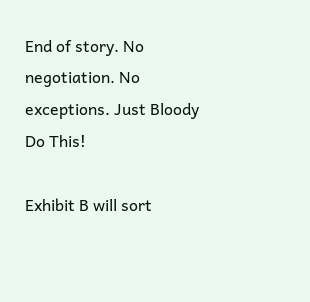End of story. No negotiation. No exceptions. Just Bloody Do This!

Exhibit B will sort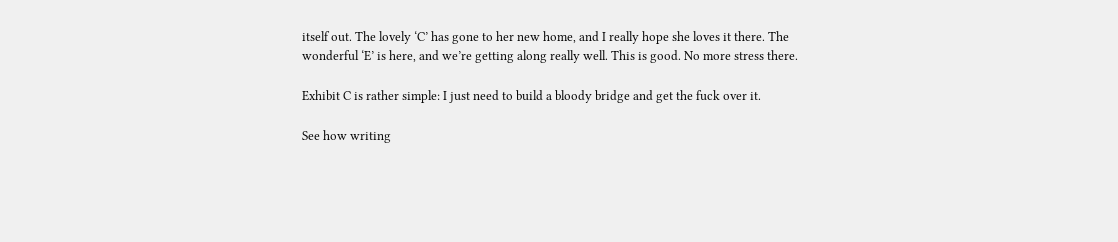itself out. The lovely ‘C’ has gone to her new home, and I really hope she loves it there. The wonderful ‘E’ is here, and we’re getting along really well. This is good. No more stress there.

Exhibit C is rather simple: I just need to build a bloody bridge and get the fuck over it.

See how writing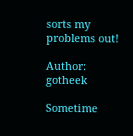sorts my problems out!

Author: gotheek

Sometime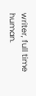writer, full time human.